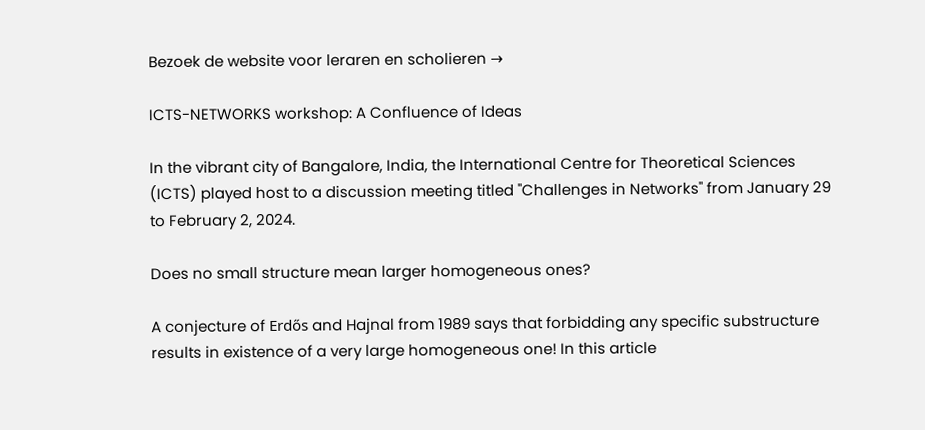Bezoek de website voor leraren en scholieren →

ICTS-NETWORKS workshop: A Confluence of Ideas

In the vibrant city of Bangalore, India, the International Centre for Theoretical Sciences (ICTS) played host to a discussion meeting titled "Challenges in Networks" from January 29 to February 2, 2024.

Does no small structure mean larger homogeneous ones?

A conjecture of Erdős and Hajnal from 1989 says that forbidding any specific substructure results in existence of a very large homogeneous one! In this article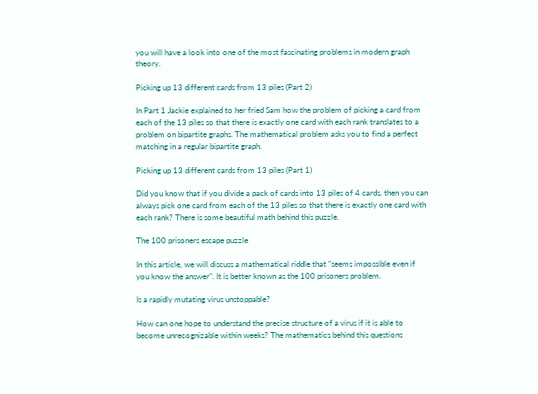you will have a look into one of the most fascinating problems in modern graph theory.

Picking up 13 different cards from 13 piles (Part 2)

In Part 1 Jackie explained to her fried Sam how the problem of picking a card from each of the 13 piles so that there is exactly one card with each rank translates to a problem on bipartite graphs. The mathematical problem asks you to find a perfect matching in a regular bipartite graph.

Picking up 13 different cards from 13 piles (Part 1)

Did you know that if you divide a pack of cards into 13 piles of 4 cards, then you can always pick one card from each of the 13 piles so that there is exactly one card with each rank? There is some beautiful math behind this puzzle.

The 100 prisoners escape puzzle

In this article, we will discuss a mathematical riddle that "seems impossible even if you know the answer". It is better known as the 100 prisoners problem.

Is a rapidly mutating virus unstoppable?

How can one hope to understand the precise structure of a virus if it is able to become unrecognizable within weeks? The mathematics behind this questions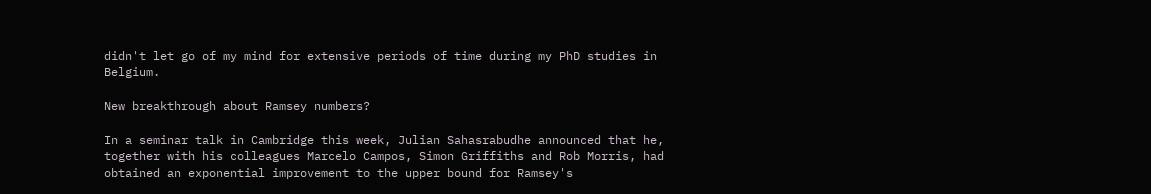didn't let go of my mind for extensive periods of time during my PhD studies in Belgium.

New breakthrough about Ramsey numbers?

In a seminar talk in Cambridge this week, Julian Sahasrabudhe announced that he, together with his colleagues Marcelo Campos, Simon Griffiths and Rob Morris, had obtained an exponential improvement to the upper bound for Ramsey's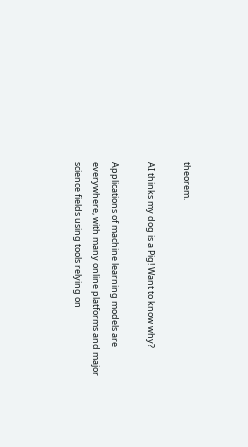theorem.

AI thinks my dog is a Pig! Want to know why?

Applications of machine learning models are everywhere, with many online platforms and major science fields using tools relying on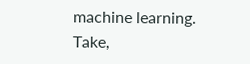machine learning. Take,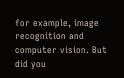for example, image recognition and computer vision. But did you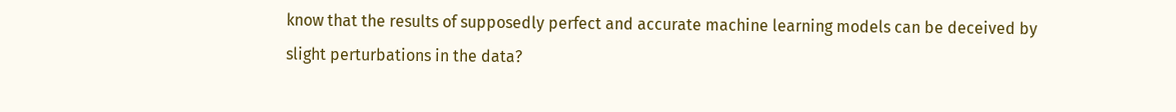know that the results of supposedly perfect and accurate machine learning models can be deceived by slight perturbations in the data?